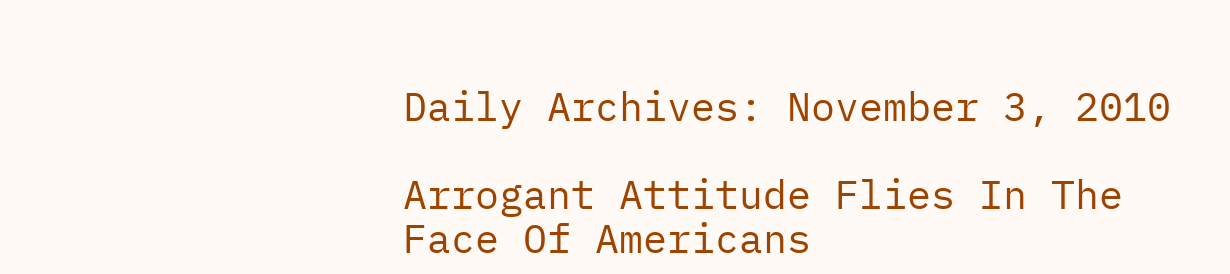Daily Archives: November 3, 2010

Arrogant Attitude Flies In The Face Of Americans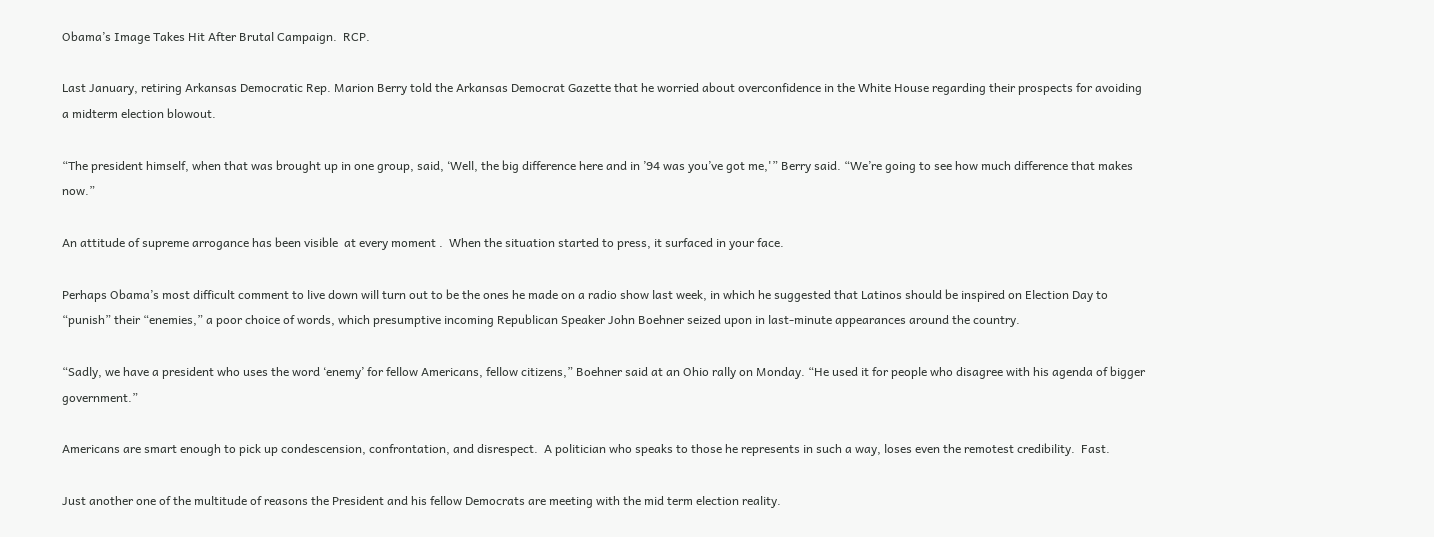Obama’s Image Takes Hit After Brutal Campaign.  RCP.

Last January, retiring Arkansas Democratic Rep. Marion Berry told the Arkansas Democrat Gazette that he worried about overconfidence in the White House regarding their prospects for avoiding a midterm election blowout.

“The president himself, when that was brought up in one group, said, ‘Well, the big difference here and in ’94 was you’ve got me,'” Berry said. “We’re going to see how much difference that makes now.”

An attitude of supreme arrogance has been visible  at every moment .  When the situation started to press, it surfaced in your face.

Perhaps Obama’s most difficult comment to live down will turn out to be the ones he made on a radio show last week, in which he suggested that Latinos should be inspired on Election Day to “punish” their “enemies,” a poor choice of words, which presumptive incoming Republican Speaker John Boehner seized upon in last-minute appearances around the country.

“Sadly, we have a president who uses the word ‘enemy’ for fellow Americans, fellow citizens,” Boehner said at an Ohio rally on Monday. “He used it for people who disagree with his agenda of bigger government.”

Americans are smart enough to pick up condescension, confrontation, and disrespect.  A politician who speaks to those he represents in such a way, loses even the remotest credibility.  Fast.

Just another one of the multitude of reasons the President and his fellow Democrats are meeting with the mid term election reality.